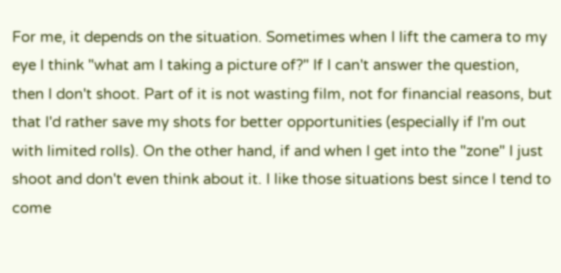For me, it depends on the situation. Sometimes when I lift the camera to my eye I think "what am I taking a picture of?" If I can't answer the question, then I don't shoot. Part of it is not wasting film, not for financial reasons, but that I'd rather save my shots for better opportunities (especially if I'm out with limited rolls). On the other hand, if and when I get into the "zone" I just shoot and don't even think about it. I like those situations best since I tend to come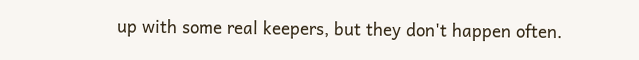up with some real keepers, but they don't happen often.